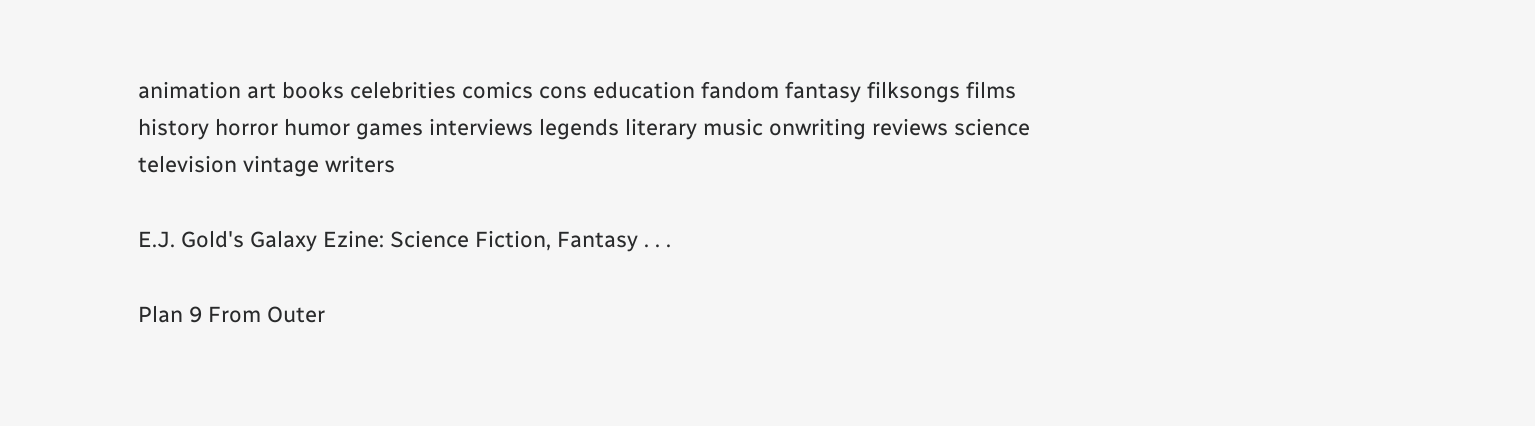animation art books celebrities comics cons education fandom fantasy filksongs films history horror humor games interviews legends literary music onwriting reviews science television vintage writers

E.J. Gold's Galaxy Ezine: Science Fiction, Fantasy . . .

Plan 9 From Outer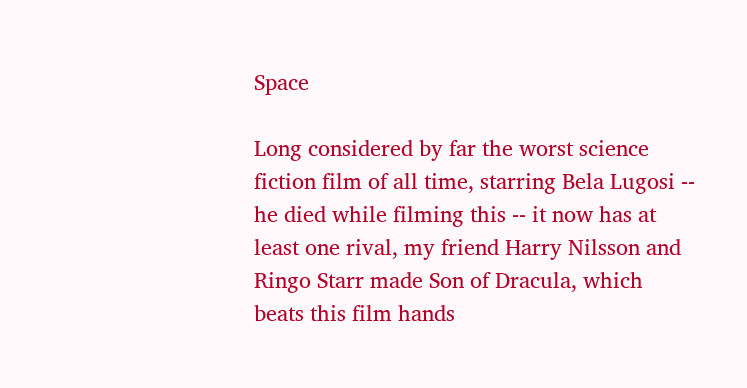Space

Long considered by far the worst science fiction film of all time, starring Bela Lugosi -- he died while filming this -- it now has at least one rival, my friend Harry Nilsson and Ringo Starr made Son of Dracula, which beats this film hands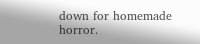down for homemade horror.